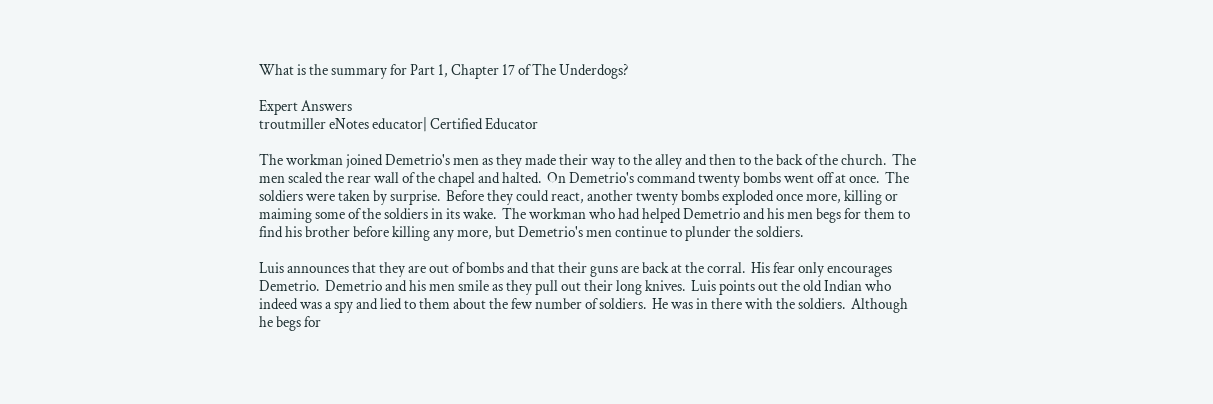What is the summary for Part 1, Chapter 17 of The Underdogs?

Expert Answers
troutmiller eNotes educator| Certified Educator

The workman joined Demetrio's men as they made their way to the alley and then to the back of the church.  The men scaled the rear wall of the chapel and halted.  On Demetrio's command twenty bombs went off at once.  The soldiers were taken by surprise.  Before they could react, another twenty bombs exploded once more, killing or maiming some of the soldiers in its wake.  The workman who had helped Demetrio and his men begs for them to find his brother before killing any more, but Demetrio's men continue to plunder the soldiers.

Luis announces that they are out of bombs and that their guns are back at the corral.  His fear only encourages Demetrio.  Demetrio and his men smile as they pull out their long knives.  Luis points out the old Indian who indeed was a spy and lied to them about the few number of soldiers.  He was in there with the soldiers.  Although he begs for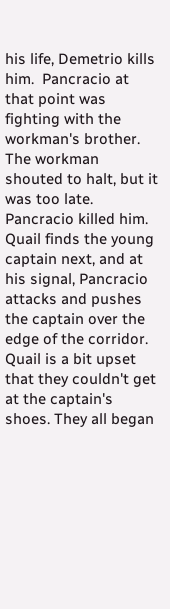his life, Demetrio kills him.  Pancracio at that point was fighting with the workman's brother.  The workman shouted to halt, but it was too late.  Pancracio killed him.  Quail finds the young captain next, and at his signal, Pancracio attacks and pushes the captain over the edge of the corridor.  Quail is a bit upset that they couldn't get at the captain's shoes. They all began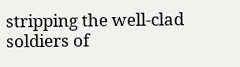stripping the well-clad soldiers of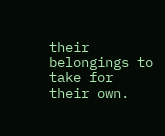their belongings to take for their own.